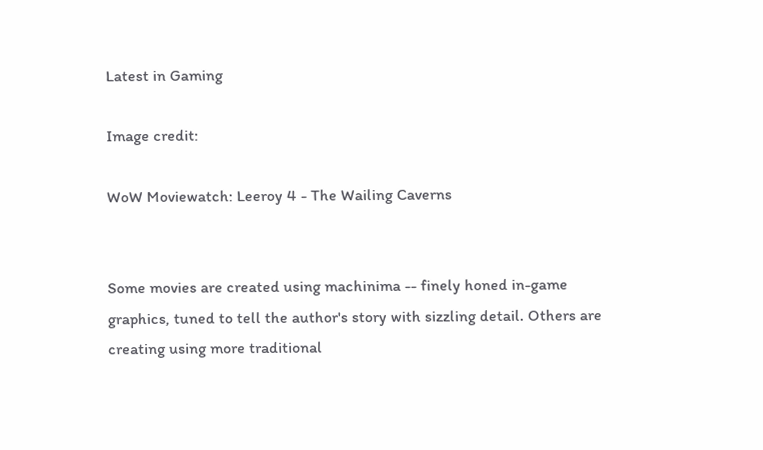Latest in Gaming

Image credit:

WoW Moviewatch: Leeroy 4 - The Wailing Caverns


Some movies are created using machinima -- finely honed in-game graphics, tuned to tell the author's story with sizzling detail. Others are creating using more traditional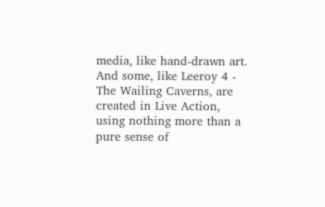media, like hand-drawn art. And some, like Leeroy 4 - The Wailing Caverns, are created in Live Action, using nothing more than a pure sense of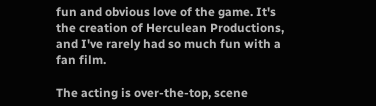fun and obvious love of the game. It's the creation of Herculean Productions, and I've rarely had so much fun with a fan film.

The acting is over-the-top, scene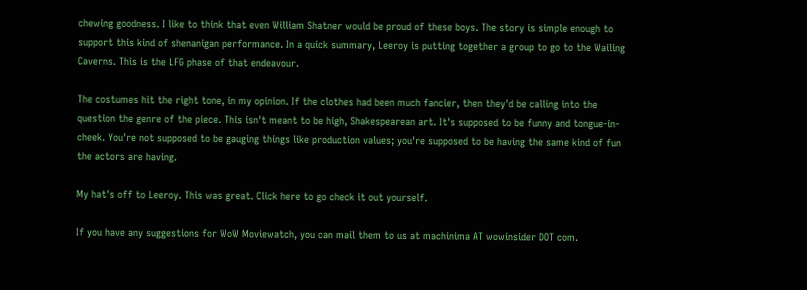chewing goodness. I like to think that even William Shatner would be proud of these boys. The story is simple enough to support this kind of shenanigan performance. In a quick summary, Leeroy is putting together a group to go to the Wailing Caverns. This is the LFG phase of that endeavour.

The costumes hit the right tone, in my opinion. If the clothes had been much fancier, then they'd be calling into the question the genre of the piece. This isn't meant to be high, Shakespearean art. It's supposed to be funny and tongue-in-cheek. You're not supposed to be gauging things like production values; you're supposed to be having the same kind of fun the actors are having.

My hat's off to Leeroy. This was great. Click here to go check it out yourself.

If you have any suggestions for WoW Moviewatch, you can mail them to us at machinima AT wowinsider DOT com.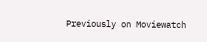Previously on Moviewatch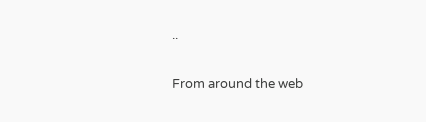..

From around the web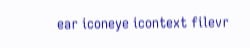ear iconeye icontext filevr